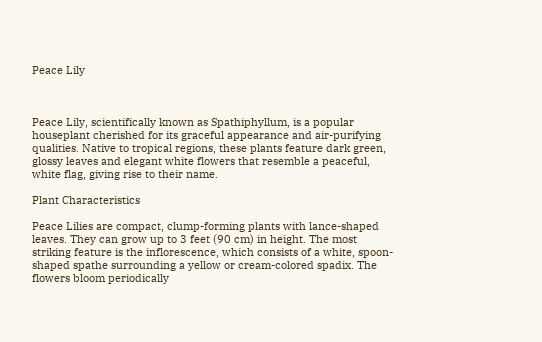Peace Lily



Peace Lily, scientifically known as Spathiphyllum, is a popular houseplant cherished for its graceful appearance and air-purifying qualities. Native to tropical regions, these plants feature dark green, glossy leaves and elegant white flowers that resemble a peaceful, white flag, giving rise to their name.

Plant Characteristics

Peace Lilies are compact, clump-forming plants with lance-shaped leaves. They can grow up to 3 feet (90 cm) in height. The most striking feature is the inflorescence, which consists of a white, spoon-shaped spathe surrounding a yellow or cream-colored spadix. The flowers bloom periodically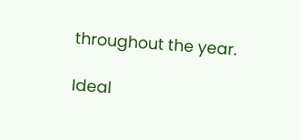throughout the year.

Ideal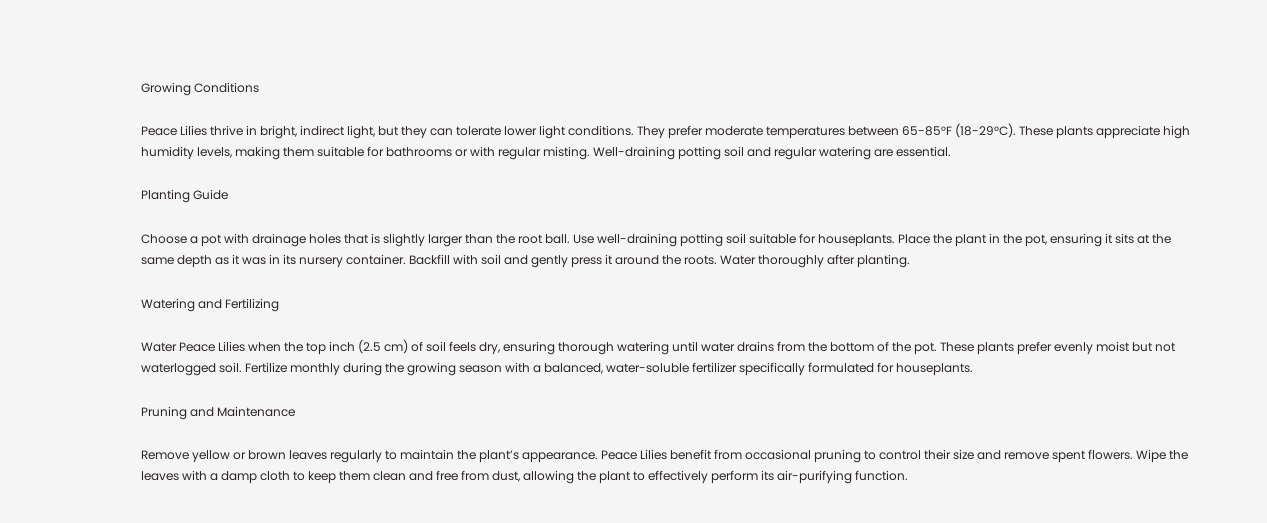Growing Conditions

Peace Lilies thrive in bright, indirect light, but they can tolerate lower light conditions. They prefer moderate temperatures between 65-85°F (18-29°C). These plants appreciate high humidity levels, making them suitable for bathrooms or with regular misting. Well-draining potting soil and regular watering are essential.

Planting Guide

Choose a pot with drainage holes that is slightly larger than the root ball. Use well-draining potting soil suitable for houseplants. Place the plant in the pot, ensuring it sits at the same depth as it was in its nursery container. Backfill with soil and gently press it around the roots. Water thoroughly after planting.

Watering and Fertilizing

Water Peace Lilies when the top inch (2.5 cm) of soil feels dry, ensuring thorough watering until water drains from the bottom of the pot. These plants prefer evenly moist but not waterlogged soil. Fertilize monthly during the growing season with a balanced, water-soluble fertilizer specifically formulated for houseplants.

Pruning and Maintenance

Remove yellow or brown leaves regularly to maintain the plant’s appearance. Peace Lilies benefit from occasional pruning to control their size and remove spent flowers. Wipe the leaves with a damp cloth to keep them clean and free from dust, allowing the plant to effectively perform its air-purifying function.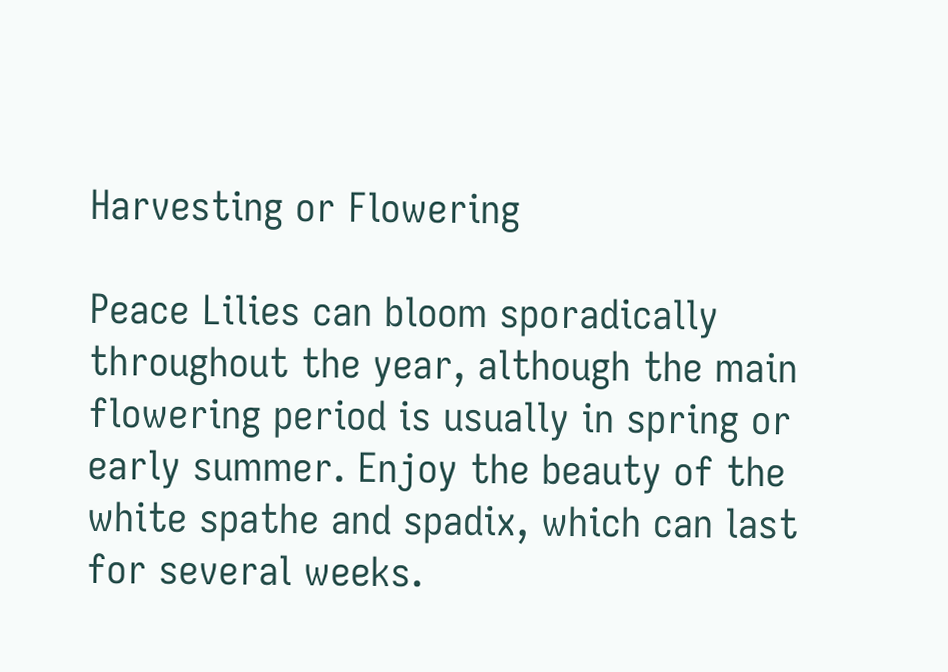Harvesting or Flowering

Peace Lilies can bloom sporadically throughout the year, although the main flowering period is usually in spring or early summer. Enjoy the beauty of the white spathe and spadix, which can last for several weeks.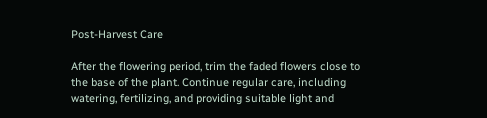Post-Harvest Care

After the flowering period, trim the faded flowers close to the base of the plant. Continue regular care, including watering, fertilizing, and providing suitable light and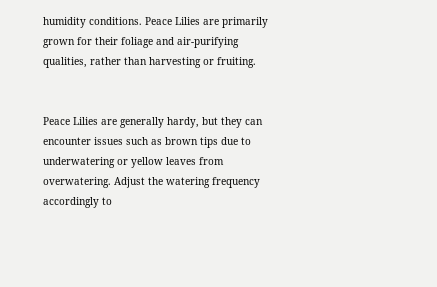humidity conditions. Peace Lilies are primarily grown for their foliage and air-purifying qualities, rather than harvesting or fruiting.


Peace Lilies are generally hardy, but they can encounter issues such as brown tips due to underwatering or yellow leaves from overwatering. Adjust the watering frequency accordingly to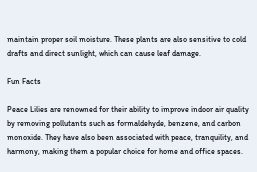maintain proper soil moisture. These plants are also sensitive to cold drafts and direct sunlight, which can cause leaf damage.

Fun Facts

Peace Lilies are renowned for their ability to improve indoor air quality by removing pollutants such as formaldehyde, benzene, and carbon monoxide. They have also been associated with peace, tranquility, and harmony, making them a popular choice for home and office spaces.